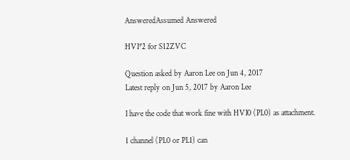AnsweredAssumed Answered

HVI*2 for S12ZVC

Question asked by Aaron Lee on Jun 4, 2017
Latest reply on Jun 5, 2017 by Aaron Lee

I have the code that work fine with HVI0 (PL0) as attachment.

1 channel (PL0 or PL1) can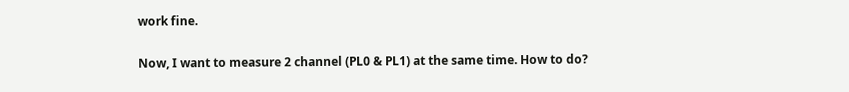work fine.

Now, I want to measure 2 channel (PL0 & PL1) at the same time. How to do?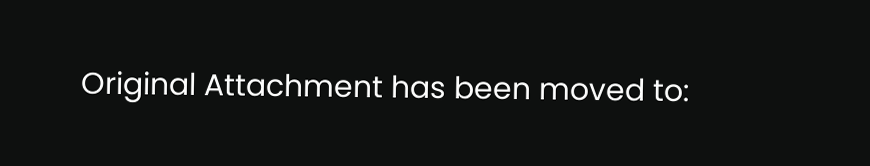Original Attachment has been moved to: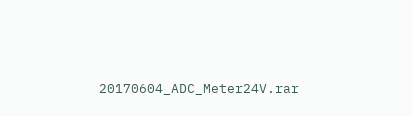20170604_ADC_Meter24V.rar